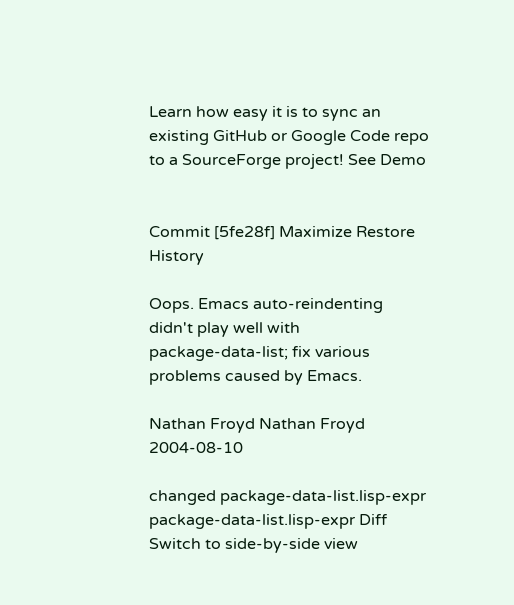Learn how easy it is to sync an existing GitHub or Google Code repo to a SourceForge project! See Demo


Commit [5fe28f] Maximize Restore History

Oops. Emacs auto-reindenting didn't play well with
package-data-list; fix various problems caused by Emacs.

Nathan Froyd Nathan Froyd 2004-08-10

changed package-data-list.lisp-expr
package-data-list.lisp-expr Diff Switch to side-by-side view